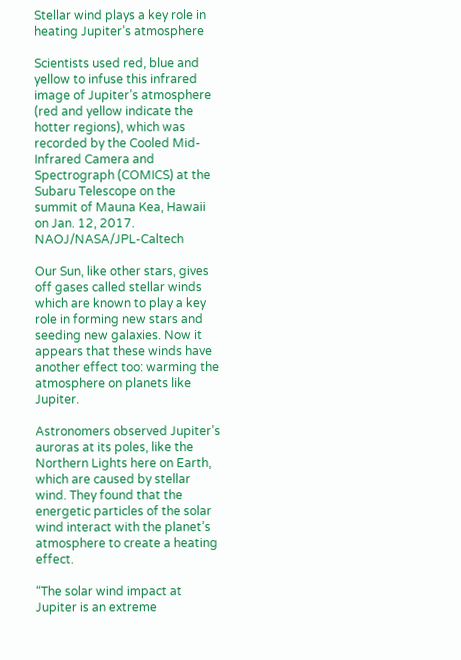Stellar wind plays a key role in heating Jupiter’s atmosphere

Scientists used red, blue and yellow to infuse this infrared image of Jupiter’s atmosphere (red and yellow indicate the hotter regions), which was recorded by the Cooled Mid-Infrared Camera and Spectrograph (COMICS) at the Subaru Telescope on the summit of Mauna Kea, Hawaii on Jan. 12, 2017. NAOJ/NASA/JPL-Caltech

Our Sun, like other stars, gives off gases called stellar winds which are known to play a key role in forming new stars and seeding new galaxies. Now it appears that these winds have another effect too: warming the atmosphere on planets like Jupiter.

Astronomers observed Jupiter’s auroras at its poles, like the Northern Lights here on Earth, which are caused by stellar wind. They found that the energetic particles of the solar wind interact with the planet’s atmosphere to create a heating effect.

“The solar wind impact at Jupiter is an extreme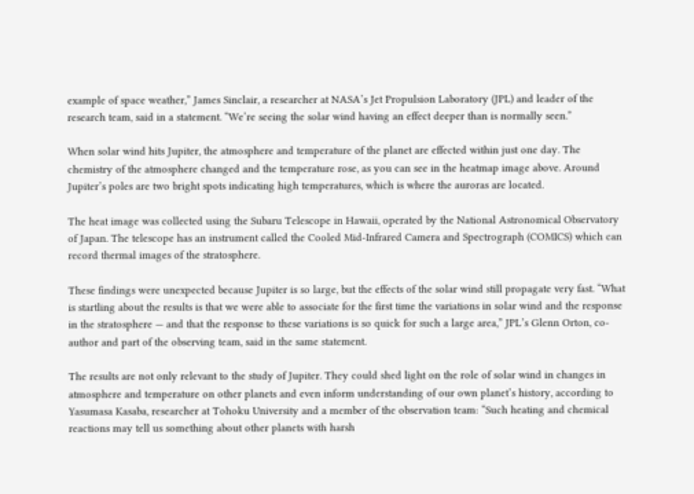example of space weather,” James Sinclair, a researcher at NASA’s Jet Propulsion Laboratory (JPL) and leader of the research team, said in a statement. “We’re seeing the solar wind having an effect deeper than is normally seen.”

When solar wind hits Jupiter, the atmosphere and temperature of the planet are effected within just one day. The chemistry of the atmosphere changed and the temperature rose, as you can see in the heatmap image above. Around Jupiter’s poles are two bright spots indicating high temperatures, which is where the auroras are located.

The heat image was collected using the Subaru Telescope in Hawaii, operated by the National Astronomical Observatory of Japan. The telescope has an instrument called the Cooled Mid-Infrared Camera and Spectrograph (COMICS) which can record thermal images of the stratosphere.

These findings were unexpected because Jupiter is so large, but the effects of the solar wind still propagate very fast. “What is startling about the results is that we were able to associate for the first time the variations in solar wind and the response in the stratosphere — and that the response to these variations is so quick for such a large area,” JPL’s Glenn Orton, co-author and part of the observing team, said in the same statement.

The results are not only relevant to the study of Jupiter. They could shed light on the role of solar wind in changes in atmosphere and temperature on other planets and even inform understanding of our own planet’s history, according to Yasumasa Kasaba, researcher at Tohoku University and a member of the observation team: “Such heating and chemical reactions may tell us something about other planets with harsh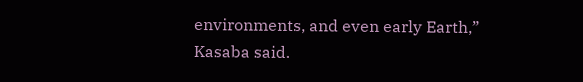environments, and even early Earth,” Kasaba said.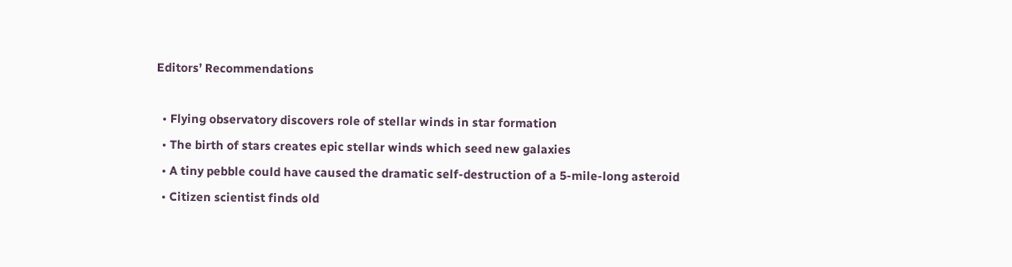Editors’ Recommendations

  • Flying observatory discovers role of stellar winds in star formation
  • The birth of stars creates epic stellar winds which seed new galaxies
  • A tiny pebble could have caused the dramatic self-destruction of a 5-mile-long asteroid
  • Citizen scientist finds old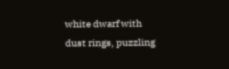white dwarf with dust rings, puzzling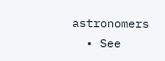astronomers
  • See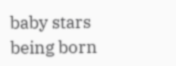baby stars being born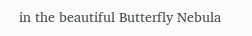in the beautiful Butterfly Nebula